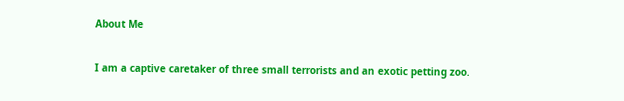About Me

I am a captive caretaker of three small terrorists and an exotic petting zoo.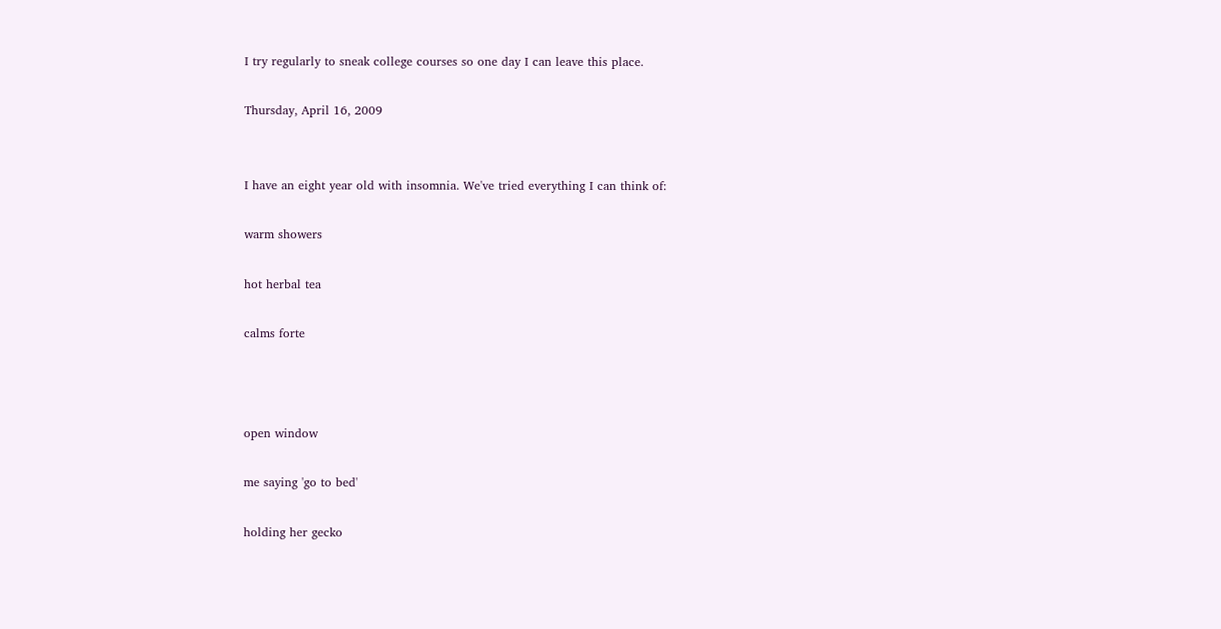I try regularly to sneak college courses so one day I can leave this place.

Thursday, April 16, 2009


I have an eight year old with insomnia. We've tried everything I can think of:

warm showers

hot herbal tea

calms forte



open window

me saying 'go to bed'

holding her gecko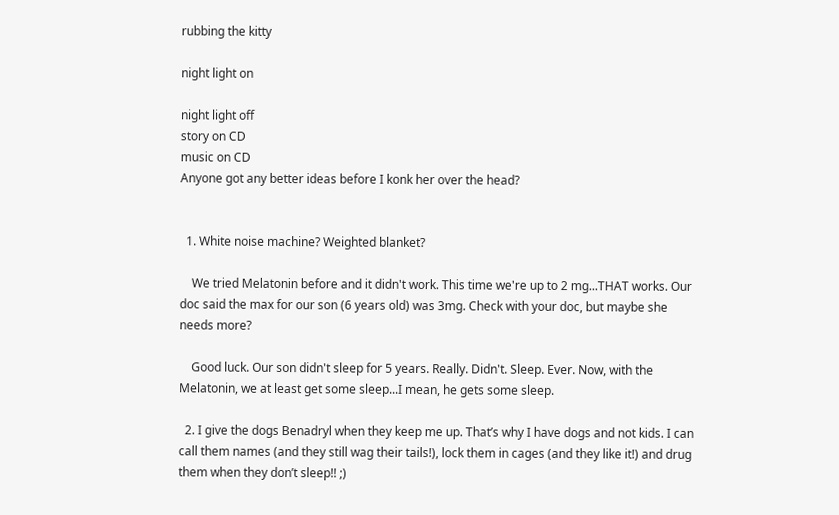rubbing the kitty

night light on

night light off
story on CD
music on CD
Anyone got any better ideas before I konk her over the head?


  1. White noise machine? Weighted blanket?

    We tried Melatonin before and it didn't work. This time we're up to 2 mg...THAT works. Our doc said the max for our son (6 years old) was 3mg. Check with your doc, but maybe she needs more?

    Good luck. Our son didn't sleep for 5 years. Really. Didn't. Sleep. Ever. Now, with the Melatonin, we at least get some sleep...I mean, he gets some sleep.

  2. I give the dogs Benadryl when they keep me up. That’s why I have dogs and not kids. I can call them names (and they still wag their tails!), lock them in cages (and they like it!) and drug them when they don’t sleep!! ;)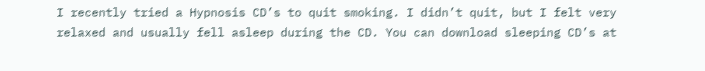I recently tried a Hypnosis CD’s to quit smoking. I didn’t quit, but I felt very relaxed and usually fell asleep during the CD. You can download sleeping CD’s at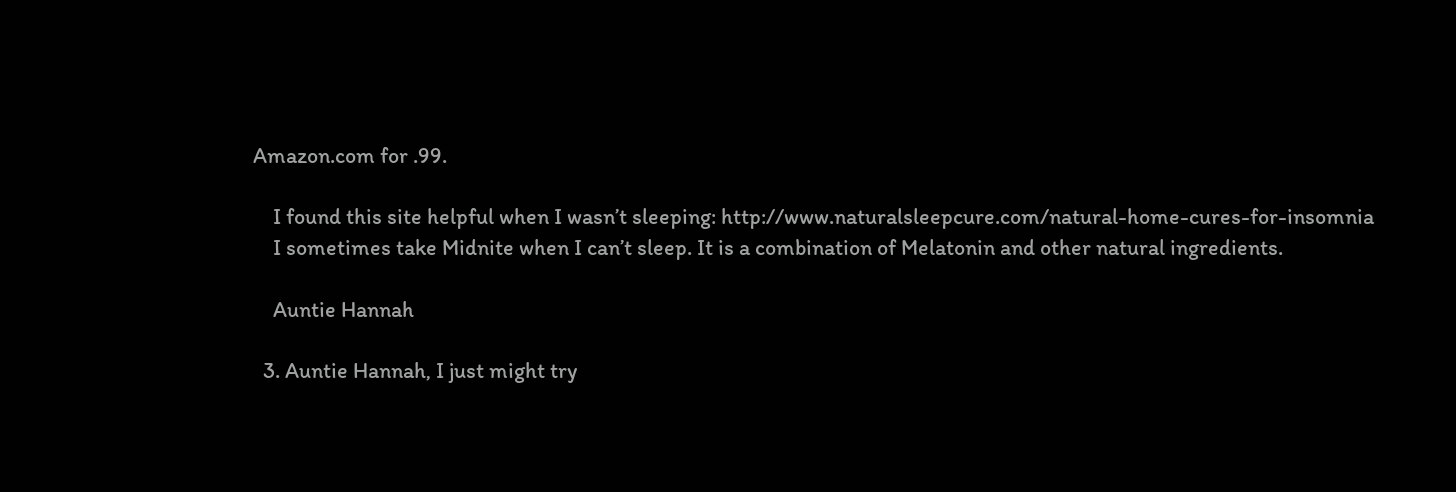Amazon.com for .99.

    I found this site helpful when I wasn’t sleeping: http://www.naturalsleepcure.com/natural-home-cures-for-insomnia
    I sometimes take Midnite when I can’t sleep. It is a combination of Melatonin and other natural ingredients.

    Auntie Hannah

  3. Auntie Hannah, I just might try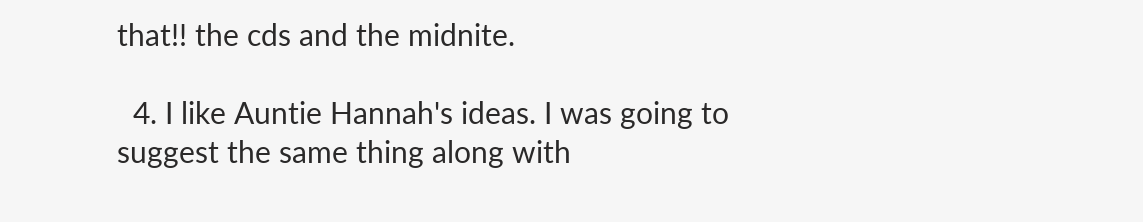that!! the cds and the midnite.

  4. I like Auntie Hannah's ideas. I was going to suggest the same thing along with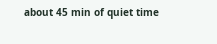about 45 min of quiet time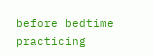before bedtime practicing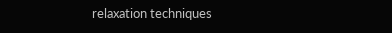relaxation techniques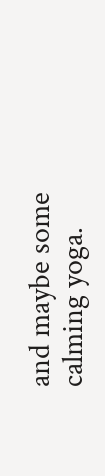and maybe some calming yoga.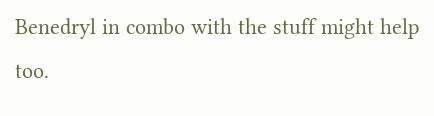Benedryl in combo with the stuff might help too.